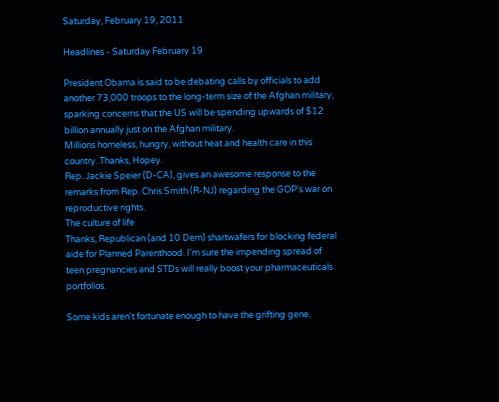Saturday, February 19, 2011

Headlines - Saturday February 19

President Obama is said to be debating calls by officials to add another 73,000 troops to the long-term size of the Afghan military, sparking concerns that the US will be spending upwards of $12 billion annually just on the Afghan military.
Millions homeless, hungry, without heat and health care in this country. Thanks, Hopey.
Rep. Jackie Speier (D-CA), gives an awesome response to the remarks from Rep. Chris Smith (R-NJ) regarding the GOP's war on reproductive rights.
The culture of life
Thanks, Republican (and 10 Dem) shartwafers for blocking federal aide for Planned Parenthood. I'm sure the impending spread of teen pregnancies and STDs will really boost your pharmaceuticals portfolios.

Some kids aren't fortunate enough to have the grifting gene.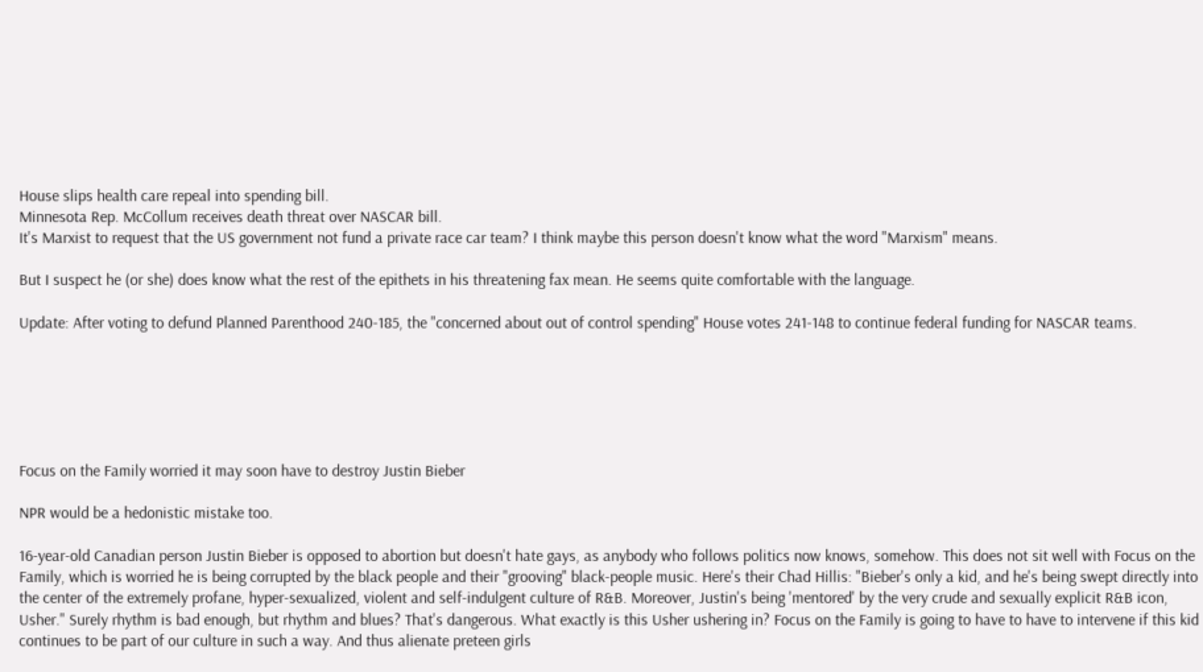House slips health care repeal into spending bill.
Minnesota Rep. McCollum receives death threat over NASCAR bill.
It's Marxist to request that the US government not fund a private race car team? I think maybe this person doesn't know what the word "Marxism" means.

But I suspect he (or she) does know what the rest of the epithets in his threatening fax mean. He seems quite comfortable with the language.

Update: After voting to defund Planned Parenthood 240-185, the "concerned about out of control spending" House votes 241-148 to continue federal funding for NASCAR teams.






Focus on the Family worried it may soon have to destroy Justin Bieber

NPR would be a hedonistic mistake too.

16-year-old Canadian person Justin Bieber is opposed to abortion but doesn't hate gays, as anybody who follows politics now knows, somehow. This does not sit well with Focus on the Family, which is worried he is being corrupted by the black people and their "grooving" black-people music. Here's their Chad Hillis: "Bieber's only a kid, and he's being swept directly into the center of the extremely profane, hyper-sexualized, violent and self-indulgent culture of R&B. Moreover, Justin's being 'mentored' by the very crude and sexually explicit R&B icon, Usher." Surely rhythm is bad enough, but rhythm and blues? That's dangerous. What exactly is this Usher ushering in? Focus on the Family is going to have to have to intervene if this kid continues to be part of our culture in such a way. And thus alienate preteen girls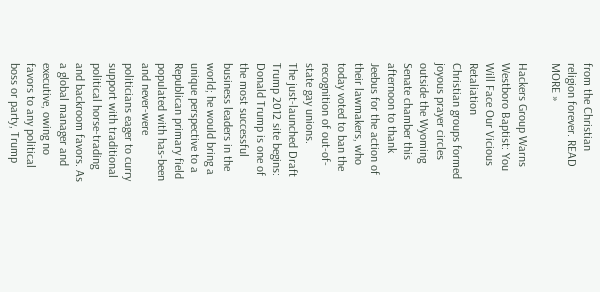from the Christian religion forever. READ MORE »

Hackers Group Warns Westboro Baptist: You Will Face Our Vicious Retaliation
Christian groups formed joyous prayer circles outside the Wyoming Senate chamber this afternoon to thank Jeebus for the action of their lawmakers, who today voted to ban the recognition of out-of-state gay unions.
The just-launched Draft Trump 2012 site begins:
Donald Trump is one of the most successful business leaders in the world; he would bring a unique perspective to a Republican primary field populated with has-been and never-were politicians eager to curry support with traditional political horse-trading and backroom favors. As a global manager and executive, owing no favors to any political boss or party, Trump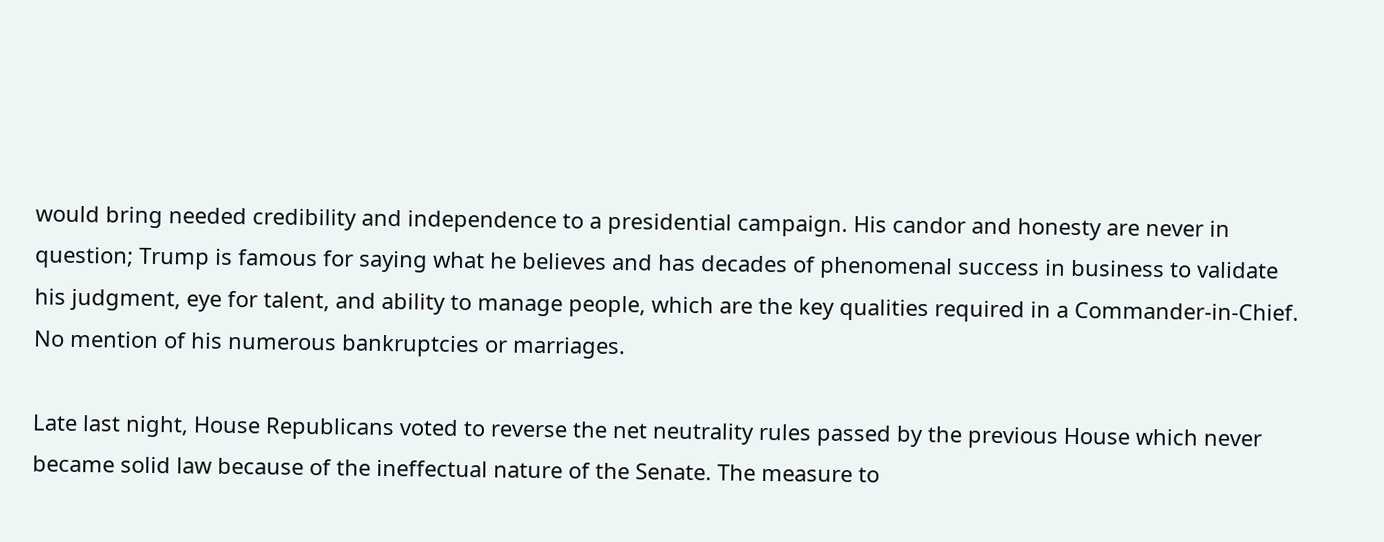would bring needed credibility and independence to a presidential campaign. His candor and honesty are never in question; Trump is famous for saying what he believes and has decades of phenomenal success in business to validate his judgment, eye for talent, and ability to manage people, which are the key qualities required in a Commander-in-Chief.
No mention of his numerous bankruptcies or marriages.

Late last night, House Republicans voted to reverse the net neutrality rules passed by the previous House which never became solid law because of the ineffectual nature of the Senate. The measure to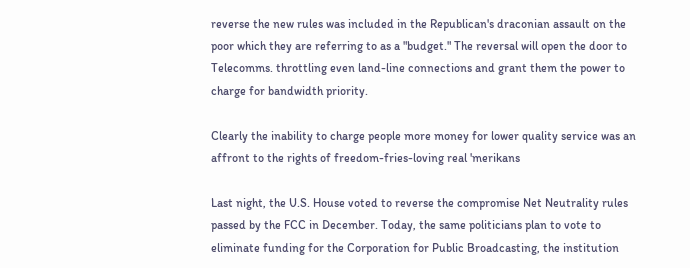reverse the new rules was included in the Republican's draconian assault on the poor which they are referring to as a "budget." The reversal will open the door to Telecomms. throttling even land-line connections and grant them the power to charge for bandwidth priority.

Clearly the inability to charge people more money for lower quality service was an affront to the rights of freedom-fries-loving real 'merikans

Last night, the U.S. House voted to reverse the compromise Net Neutrality rules passed by the FCC in December. Today, the same politicians plan to vote to eliminate funding for the Corporation for Public Broadcasting, the institution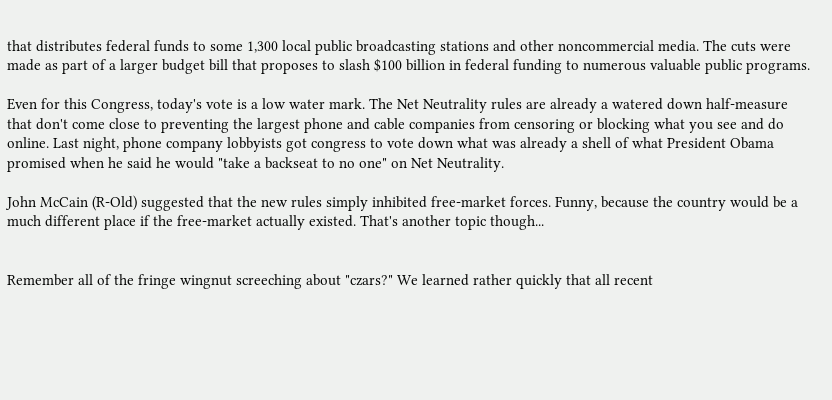that distributes federal funds to some 1,300 local public broadcasting stations and other noncommercial media. The cuts were made as part of a larger budget bill that proposes to slash $100 billion in federal funding to numerous valuable public programs.

Even for this Congress, today's vote is a low water mark. The Net Neutrality rules are already a watered down half-measure that don't come close to preventing the largest phone and cable companies from censoring or blocking what you see and do online. Last night, phone company lobbyists got congress to vote down what was already a shell of what President Obama promised when he said he would "take a backseat to no one" on Net Neutrality.

John McCain (R-Old) suggested that the new rules simply inhibited free-market forces. Funny, because the country would be a much different place if the free-market actually existed. That's another topic though...


Remember all of the fringe wingnut screeching about "czars?" We learned rather quickly that all recent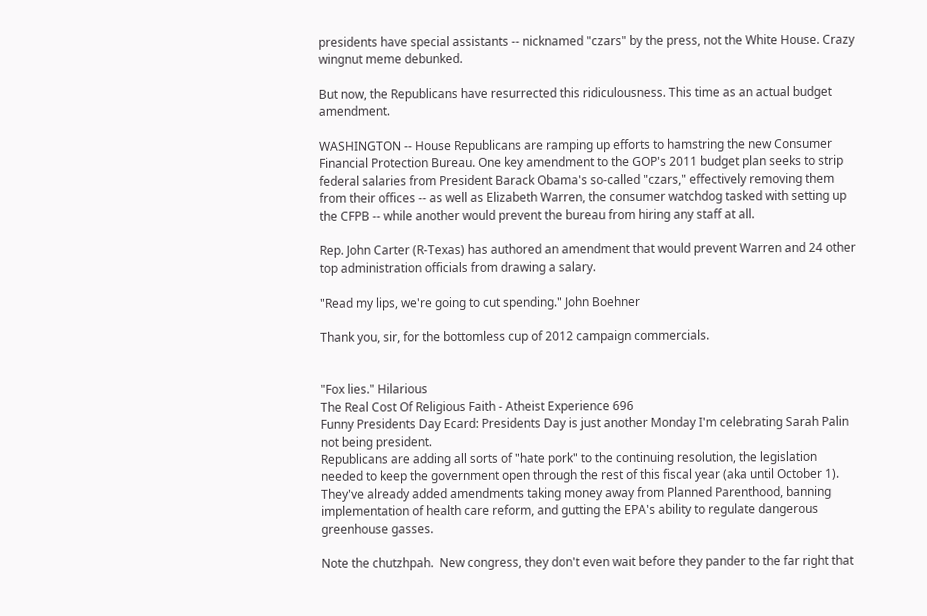presidents have special assistants -- nicknamed "czars" by the press, not the White House. Crazy wingnut meme debunked.

But now, the Republicans have resurrected this ridiculousness. This time as an actual budget amendment.

WASHINGTON -- House Republicans are ramping up efforts to hamstring the new Consumer Financial Protection Bureau. One key amendment to the GOP's 2011 budget plan seeks to strip federal salaries from President Barack Obama's so-called "czars," effectively removing them from their offices -- as well as Elizabeth Warren, the consumer watchdog tasked with setting up the CFPB -- while another would prevent the bureau from hiring any staff at all.

Rep. John Carter (R-Texas) has authored an amendment that would prevent Warren and 24 other top administration officials from drawing a salary.

"Read my lips, we're going to cut spending." John Boehner

Thank you, sir, for the bottomless cup of 2012 campaign commercials.


"Fox lies." Hilarious
The Real Cost Of Religious Faith - Atheist Experience 696
Funny Presidents Day Ecard: Presidents Day is just another Monday I'm celebrating Sarah Palin not being president.
Republicans are adding all sorts of "hate pork" to the continuing resolution, the legislation needed to keep the government open through the rest of this fiscal year (aka until October 1).  They've already added amendments taking money away from Planned Parenthood, banning implementation of health care reform, and gutting the EPA's ability to regulate dangerous greenhouse gasses.

Note the chutzhpah.  New congress, they don't even wait before they pander to the far right that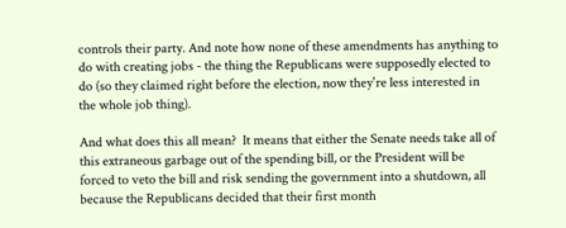controls their party. And note how none of these amendments has anything to do with creating jobs - the thing the Republicans were supposedly elected to do (so they claimed right before the election, now they're less interested in the whole job thing).

And what does this all mean?  It means that either the Senate needs take all of this extraneous garbage out of the spending bill, or the President will be forced to veto the bill and risk sending the government into a shutdown, all because the Republicans decided that their first month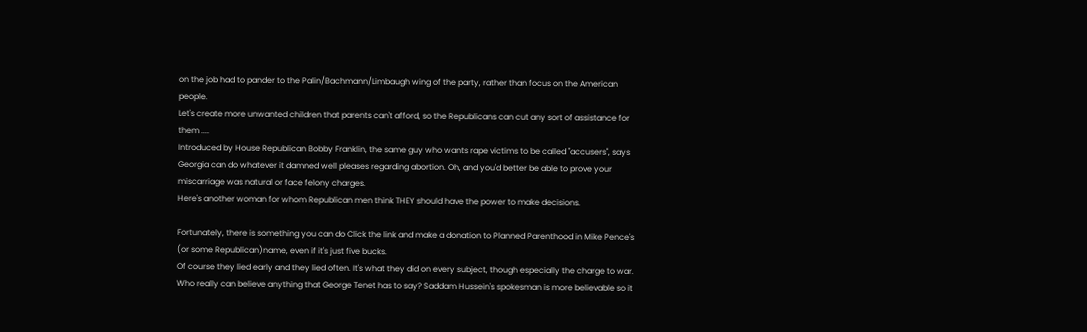on the job had to pander to the Palin/Bachmann/Limbaugh wing of the party, rather than focus on the American people.
Let's create more unwanted children that parents can't afford, so the Republicans can cut any sort of assistance for them ....
Introduced by House Republican Bobby Franklin, the same guy who wants rape victims to be called "accusers", says Georgia can do whatever it damned well pleases regarding abortion. Oh, and you'd better be able to prove your miscarriage was natural or face felony charges.
Here's another woman for whom Republican men think THEY should have the power to make decisions.

Fortunately, there is something you can do Click the link and make a donation to Planned Parenthood in Mike Pence's (or some Republican)name, even if it's just five bucks.
Of course they lied early and they lied often. It's what they did on every subject, though especially the charge to war. Who really can believe anything that George Tenet has to say? Saddam Hussein's spokesman is more believable so it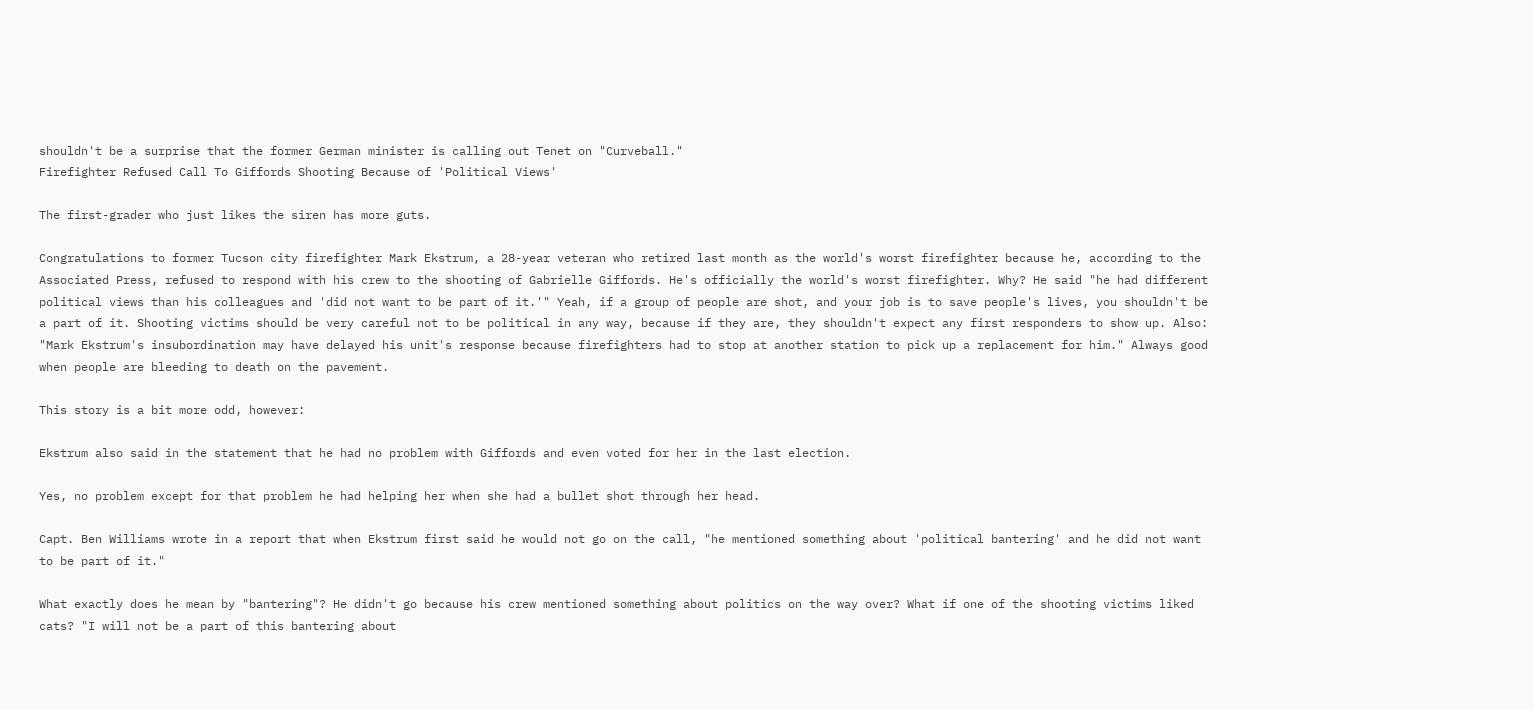shouldn't be a surprise that the former German minister is calling out Tenet on "Curveball."
Firefighter Refused Call To Giffords Shooting Because of 'Political Views'

The first-grader who just likes the siren has more guts.

Congratulations to former Tucson city firefighter Mark Ekstrum, a 28-year veteran who retired last month as the world's worst firefighter because he, according to the Associated Press, refused to respond with his crew to the shooting of Gabrielle Giffords. He's officially the world's worst firefighter. Why? He said "he had different political views than his colleagues and 'did not want to be part of it.'" Yeah, if a group of people are shot, and your job is to save people's lives, you shouldn't be a part of it. Shooting victims should be very careful not to be political in any way, because if they are, they shouldn't expect any first responders to show up. Also: "Mark Ekstrum's insubordination may have delayed his unit's response because firefighters had to stop at another station to pick up a replacement for him." Always good when people are bleeding to death on the pavement.

This story is a bit more odd, however:

Ekstrum also said in the statement that he had no problem with Giffords and even voted for her in the last election.

Yes, no problem except for that problem he had helping her when she had a bullet shot through her head.

Capt. Ben Williams wrote in a report that when Ekstrum first said he would not go on the call, "he mentioned something about 'political bantering' and he did not want to be part of it."

What exactly does he mean by "bantering"? He didn't go because his crew mentioned something about politics on the way over? What if one of the shooting victims liked cats? "I will not be a part of this bantering about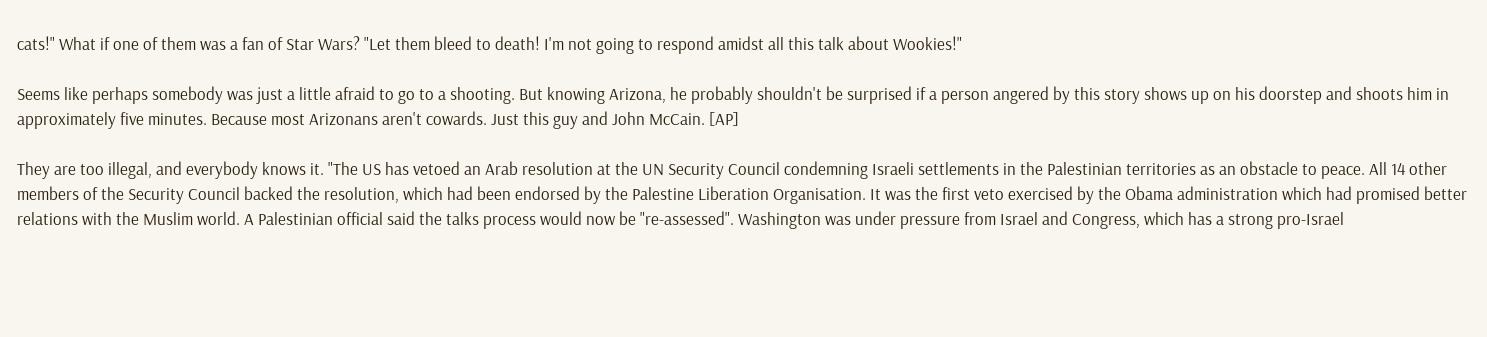cats!" What if one of them was a fan of Star Wars? "Let them bleed to death! I'm not going to respond amidst all this talk about Wookies!"

Seems like perhaps somebody was just a little afraid to go to a shooting. But knowing Arizona, he probably shouldn't be surprised if a person angered by this story shows up on his doorstep and shoots him in approximately five minutes. Because most Arizonans aren't cowards. Just this guy and John McCain. [AP]

They are too illegal, and everybody knows it. "The US has vetoed an Arab resolution at the UN Security Council condemning Israeli settlements in the Palestinian territories as an obstacle to peace. All 14 other members of the Security Council backed the resolution, which had been endorsed by the Palestine Liberation Organisation. It was the first veto exercised by the Obama administration which had promised better relations with the Muslim world. A Palestinian official said the talks process would now be "re-assessed". Washington was under pressure from Israel and Congress, which has a strong pro-Israel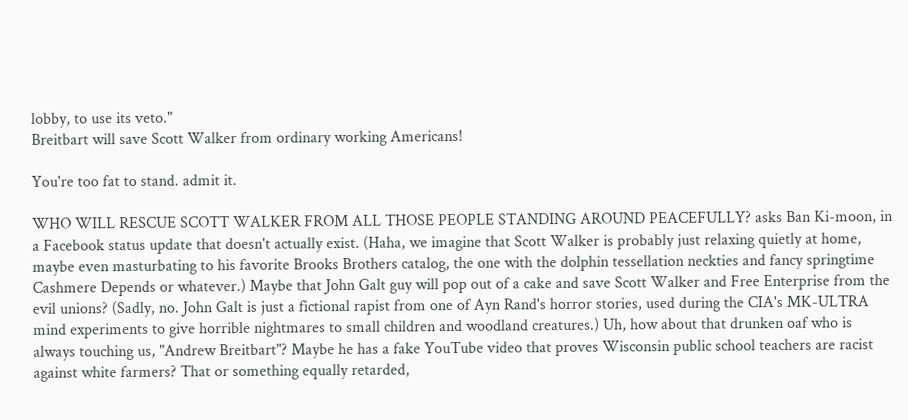lobby, to use its veto."
Breitbart will save Scott Walker from ordinary working Americans!

You're too fat to stand. admit it.

WHO WILL RESCUE SCOTT WALKER FROM ALL THOSE PEOPLE STANDING AROUND PEACEFULLY? asks Ban Ki-moon, in a Facebook status update that doesn't actually exist. (Haha, we imagine that Scott Walker is probably just relaxing quietly at home, maybe even masturbating to his favorite Brooks Brothers catalog, the one with the dolphin tessellation neckties and fancy springtime Cashmere Depends or whatever.) Maybe that John Galt guy will pop out of a cake and save Scott Walker and Free Enterprise from the evil unions? (Sadly, no. John Galt is just a fictional rapist from one of Ayn Rand's horror stories, used during the CIA's MK-ULTRA mind experiments to give horrible nightmares to small children and woodland creatures.) Uh, how about that drunken oaf who is always touching us, "Andrew Breitbart"? Maybe he has a fake YouTube video that proves Wisconsin public school teachers are racist against white farmers? That or something equally retarded,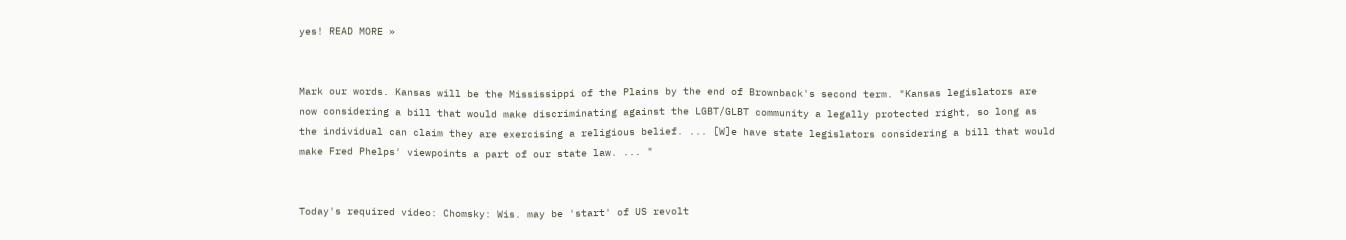yes! READ MORE »


Mark our words. Kansas will be the Mississippi of the Plains by the end of Brownback's second term. "Kansas legislators are now considering a bill that would make discriminating against the LGBT/GLBT community a legally protected right, so long as the individual can claim they are exercising a religious belief. ... [W]e have state legislators considering a bill that would make Fred Phelps' viewpoints a part of our state law. ... "


Today's required video: Chomsky: Wis. may be 'start' of US revolt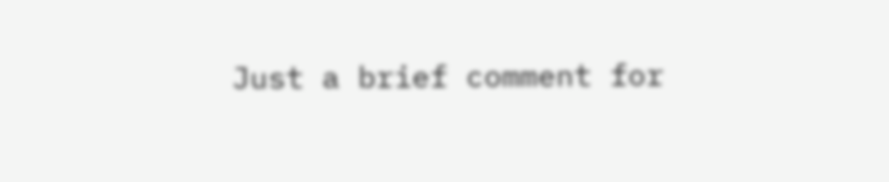Just a brief comment for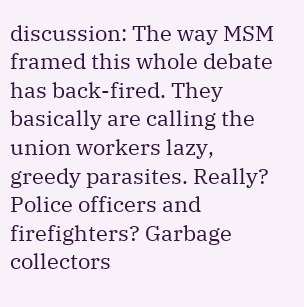discussion: The way MSM framed this whole debate has back-fired. They basically are calling the union workers lazy, greedy parasites. Really? Police officers and firefighters? Garbage collectors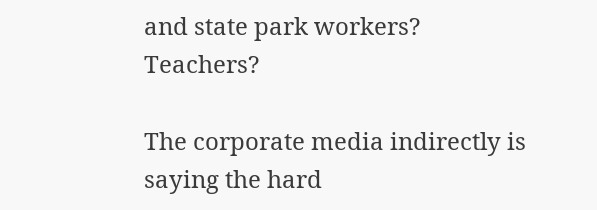and state park workers? Teachers?

The corporate media indirectly is saying the hard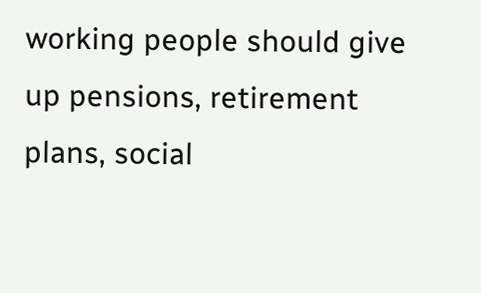working people should give up pensions, retirement plans, social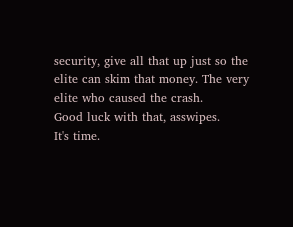security, give all that up just so the elite can skim that money. The very elite who caused the crash.
Good luck with that, asswipes.
It's time.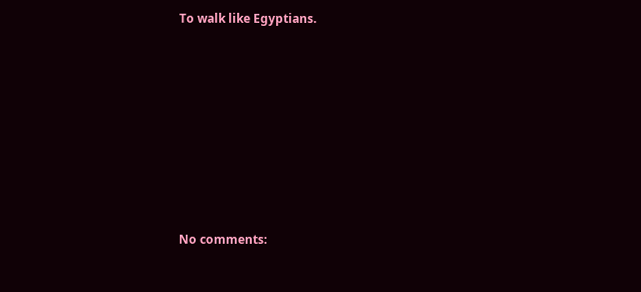To walk like Egyptians.








No comments: